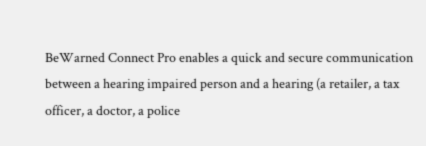BeWarned Connect Pro enables a quick and secure communication between a hearing impaired person and a hearing (a retailer, a tax officer, a doctor, a police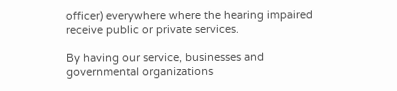officer) everywhere where the hearing impaired receive public or private services.

By having our service, businesses and governmental organizations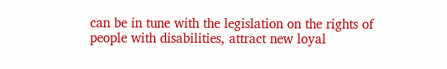can be in tune with the legislation on the rights of people with disabilities, attract new loyal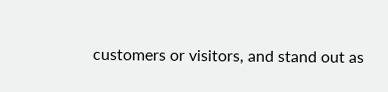customers or visitors, and stand out as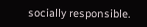socially responsible.